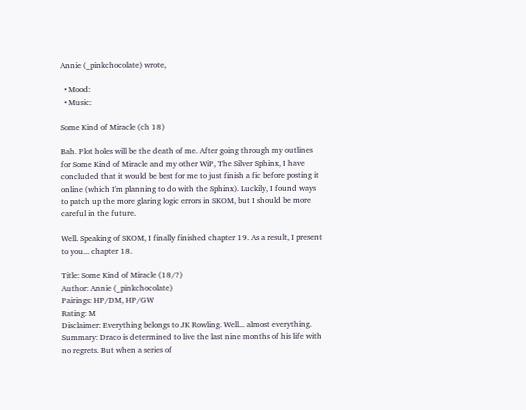Annie (_pinkchocolate) wrote,

  • Mood:
  • Music:

Some Kind of Miracle (ch 18)

Bah. Plot holes will be the death of me. After going through my outlines for Some Kind of Miracle and my other WiP, The Silver Sphinx, I have concluded that it would be best for me to just finish a fic before posting it online (which I'm planning to do with the Sphinx). Luckily, I found ways to patch up the more glaring logic errors in SKOM, but I should be more careful in the future.

Well. Speaking of SKOM, I finally finished chapter 19. As a result, I present to you... chapter 18.

Title: Some Kind of Miracle (18/?)
Author: Annie (_pinkchocolate)
Pairings: HP/DM, HP/GW
Rating: M
Disclaimer: Everything belongs to JK Rowling. Well... almost everything.
Summary: Draco is determined to live the last nine months of his life with no regrets. But when a series of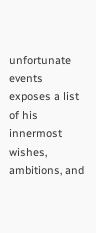unfortunate events exposes a list of his innermost wishes, ambitions, and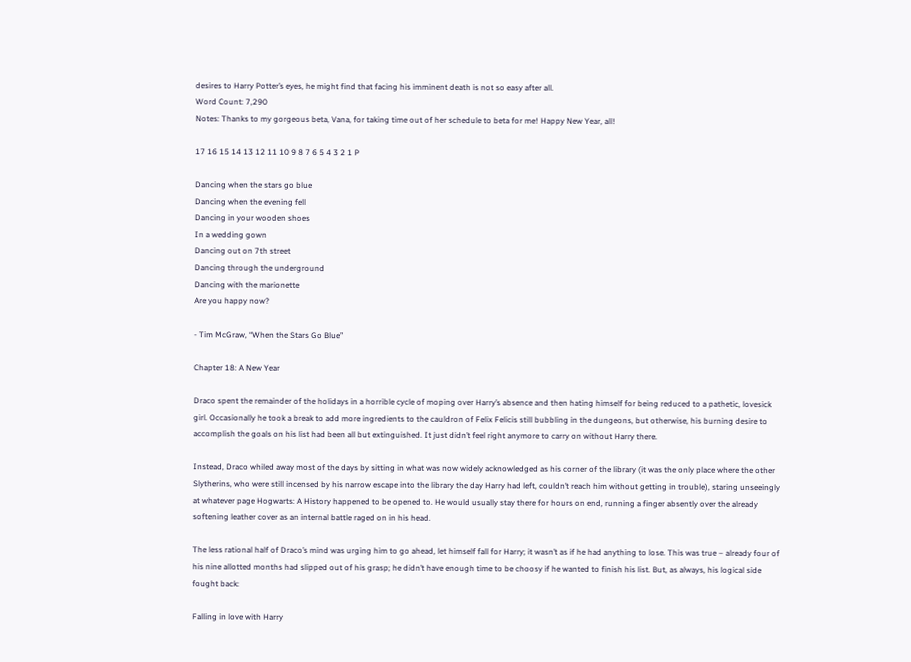desires to Harry Potter’s eyes, he might find that facing his imminent death is not so easy after all.
Word Count: 7,290
Notes: Thanks to my gorgeous beta, Vana, for taking time out of her schedule to beta for me! Happy New Year, all!

17 16 15 14 13 12 11 10 9 8 7 6 5 4 3 2 1 P

Dancing when the stars go blue
Dancing when the evening fell
Dancing in your wooden shoes
In a wedding gown
Dancing out on 7th street
Dancing through the underground
Dancing with the marionette
Are you happy now?

- Tim McGraw, “When the Stars Go Blue”

Chapter 18: A New Year

Draco spent the remainder of the holidays in a horrible cycle of moping over Harry’s absence and then hating himself for being reduced to a pathetic, lovesick girl. Occasionally he took a break to add more ingredients to the cauldron of Felix Felicis still bubbling in the dungeons, but otherwise, his burning desire to accomplish the goals on his list had been all but extinguished. It just didn’t feel right anymore to carry on without Harry there.

Instead, Draco whiled away most of the days by sitting in what was now widely acknowledged as his corner of the library (it was the only place where the other Slytherins, who were still incensed by his narrow escape into the library the day Harry had left, couldn’t reach him without getting in trouble), staring unseeingly at whatever page Hogwarts: A History happened to be opened to. He would usually stay there for hours on end, running a finger absently over the already softening leather cover as an internal battle raged on in his head.

The less rational half of Draco’s mind was urging him to go ahead, let himself fall for Harry; it wasn’t as if he had anything to lose. This was true – already four of his nine allotted months had slipped out of his grasp; he didn’t have enough time to be choosy if he wanted to finish his list. But, as always, his logical side fought back:

Falling in love with Harry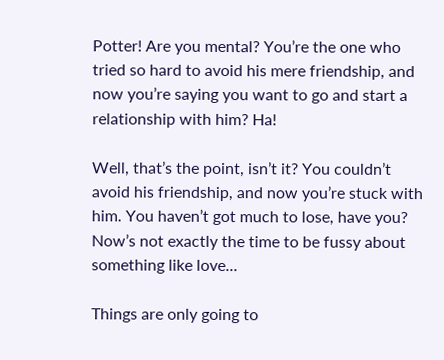Potter! Are you mental? You’re the one who tried so hard to avoid his mere friendship, and now you’re saying you want to go and start a relationship with him? Ha!

Well, that’s the point, isn’t it? You couldn’t avoid his friendship, and now you’re stuck with him. You haven’t got much to lose, have you? Now’s not exactly the time to be fussy about something like love...

Things are only going to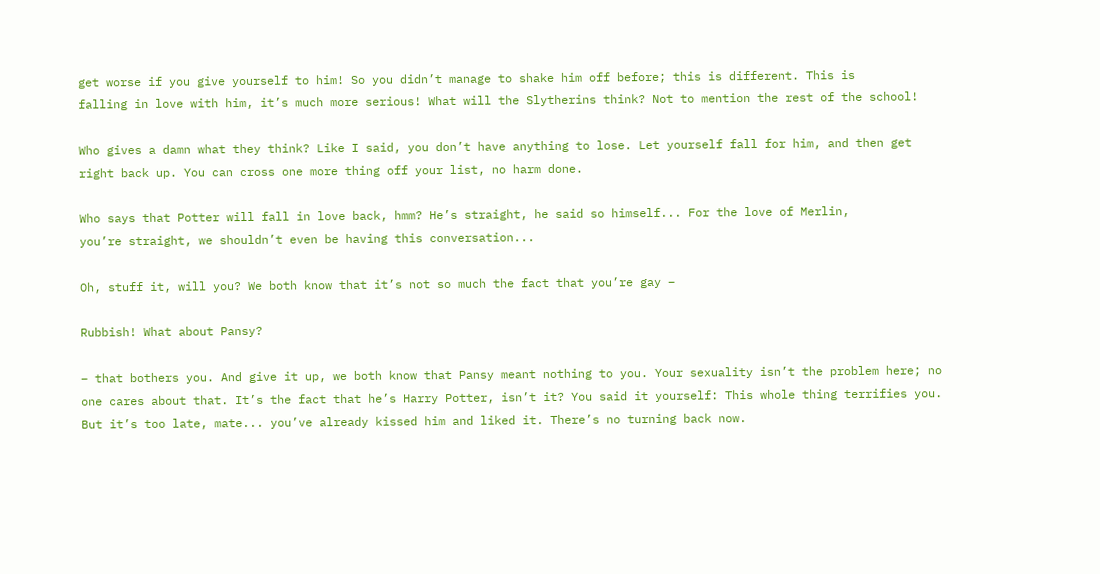get worse if you give yourself to him! So you didn’t manage to shake him off before; this is different. This is
falling in love with him, it’s much more serious! What will the Slytherins think? Not to mention the rest of the school!

Who gives a damn what they think? Like I said, you don’t have anything to lose. Let yourself fall for him, and then get right back up. You can cross one more thing off your list, no harm done.

Who says that Potter will fall in love back, hmm? He’s straight, he said so himself... For the love of Merlin,
you’re straight, we shouldn’t even be having this conversation...

Oh, stuff it, will you? We both know that it’s not so much the fact that you’re gay –

Rubbish! What about Pansy?

– that bothers you. And give it up, we both know that Pansy meant nothing to you. Your sexuality isn’t the problem here; no one cares about that. It’s the fact that he’s Harry Potter, isn’t it? You said it yourself: This whole thing terrifies you. But it’s too late, mate... you’ve already kissed him and liked it. There’s no turning back now.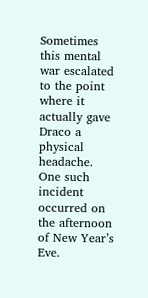Sometimes this mental war escalated to the point where it actually gave Draco a physical headache. One such incident occurred on the afternoon of New Year’s Eve.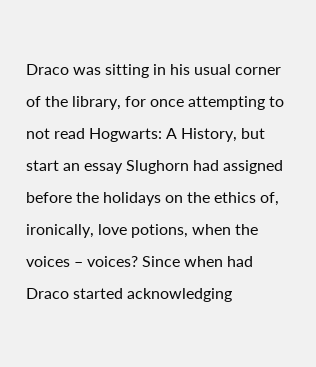Draco was sitting in his usual corner of the library, for once attempting to not read Hogwarts: A History, but start an essay Slughorn had assigned before the holidays on the ethics of, ironically, love potions, when the voices – voices? Since when had Draco started acknowledging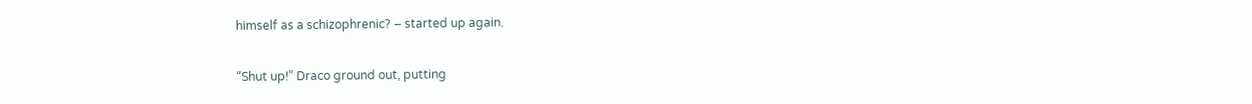himself as a schizophrenic? – started up again.

“Shut up!” Draco ground out, putting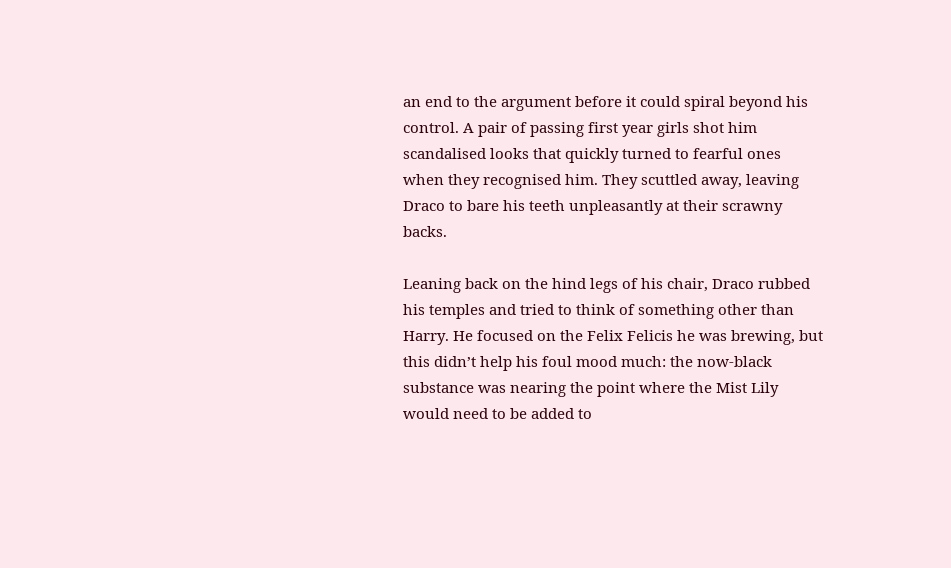an end to the argument before it could spiral beyond his control. A pair of passing first year girls shot him scandalised looks that quickly turned to fearful ones when they recognised him. They scuttled away, leaving Draco to bare his teeth unpleasantly at their scrawny backs.

Leaning back on the hind legs of his chair, Draco rubbed his temples and tried to think of something other than Harry. He focused on the Felix Felicis he was brewing, but this didn’t help his foul mood much: the now-black substance was nearing the point where the Mist Lily would need to be added to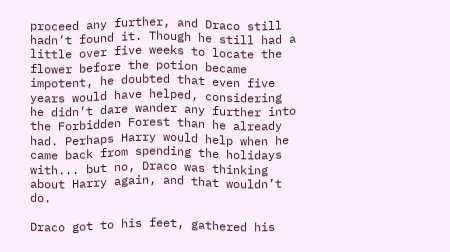proceed any further, and Draco still hadn’t found it. Though he still had a little over five weeks to locate the flower before the potion became impotent, he doubted that even five years would have helped, considering he didn’t dare wander any further into the Forbidden Forest than he already had. Perhaps Harry would help when he came back from spending the holidays with... but no, Draco was thinking about Harry again, and that wouldn’t do.

Draco got to his feet, gathered his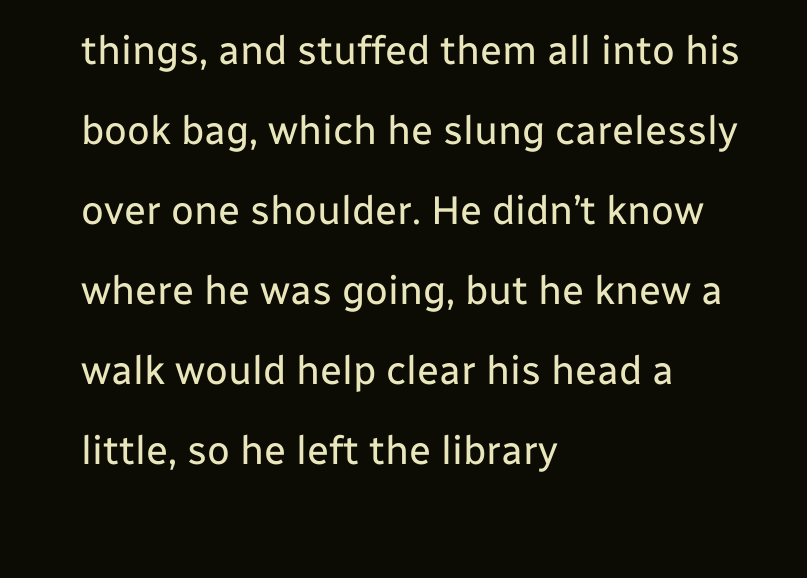things, and stuffed them all into his book bag, which he slung carelessly over one shoulder. He didn’t know where he was going, but he knew a walk would help clear his head a little, so he left the library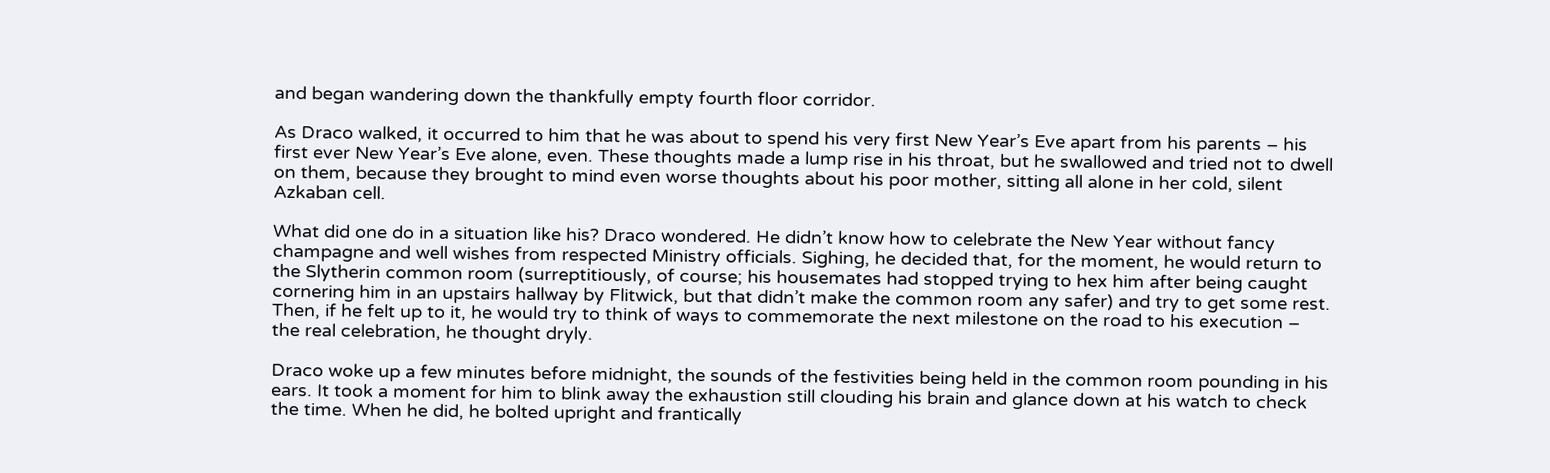and began wandering down the thankfully empty fourth floor corridor.

As Draco walked, it occurred to him that he was about to spend his very first New Year’s Eve apart from his parents – his first ever New Year’s Eve alone, even. These thoughts made a lump rise in his throat, but he swallowed and tried not to dwell on them, because they brought to mind even worse thoughts about his poor mother, sitting all alone in her cold, silent Azkaban cell.

What did one do in a situation like his? Draco wondered. He didn’t know how to celebrate the New Year without fancy champagne and well wishes from respected Ministry officials. Sighing, he decided that, for the moment, he would return to the Slytherin common room (surreptitiously, of course; his housemates had stopped trying to hex him after being caught cornering him in an upstairs hallway by Flitwick, but that didn’t make the common room any safer) and try to get some rest. Then, if he felt up to it, he would try to think of ways to commemorate the next milestone on the road to his execution – the real celebration, he thought dryly.

Draco woke up a few minutes before midnight, the sounds of the festivities being held in the common room pounding in his ears. It took a moment for him to blink away the exhaustion still clouding his brain and glance down at his watch to check the time. When he did, he bolted upright and frantically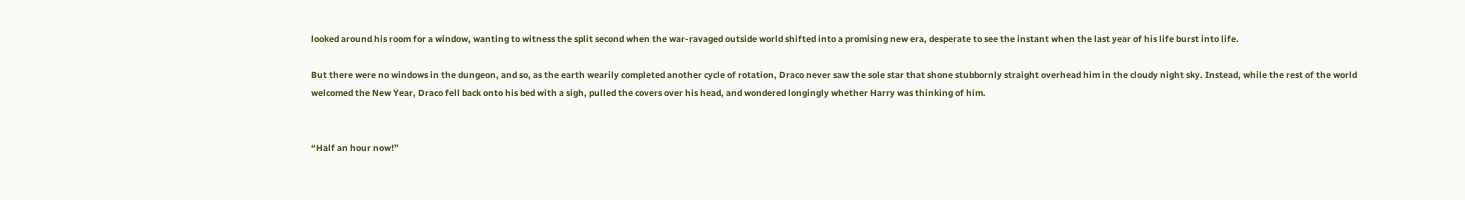looked around his room for a window, wanting to witness the split second when the war-ravaged outside world shifted into a promising new era, desperate to see the instant when the last year of his life burst into life.

But there were no windows in the dungeon, and so, as the earth wearily completed another cycle of rotation, Draco never saw the sole star that shone stubbornly straight overhead him in the cloudy night sky. Instead, while the rest of the world welcomed the New Year, Draco fell back onto his bed with a sigh, pulled the covers over his head, and wondered longingly whether Harry was thinking of him.


“Half an hour now!”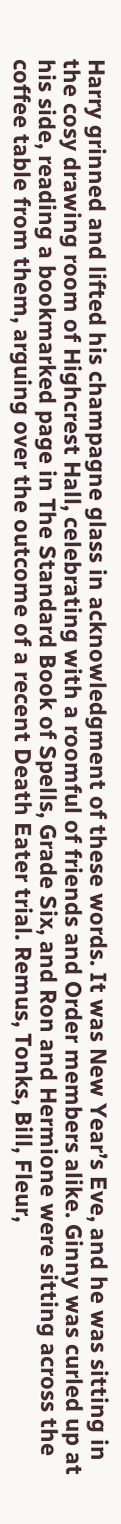Harry grinned and lifted his champagne glass in acknowledgment of these words. It was New Year’s Eve, and he was sitting in the cosy drawing room of Highcrest Hall, celebrating with a roomful of friends and Order members alike. Ginny was curled up at his side, reading a bookmarked page in The Standard Book of Spells, Grade Six, and Ron and Hermione were sitting across the coffee table from them, arguing over the outcome of a recent Death Eater trial. Remus, Tonks, Bill, Fleur,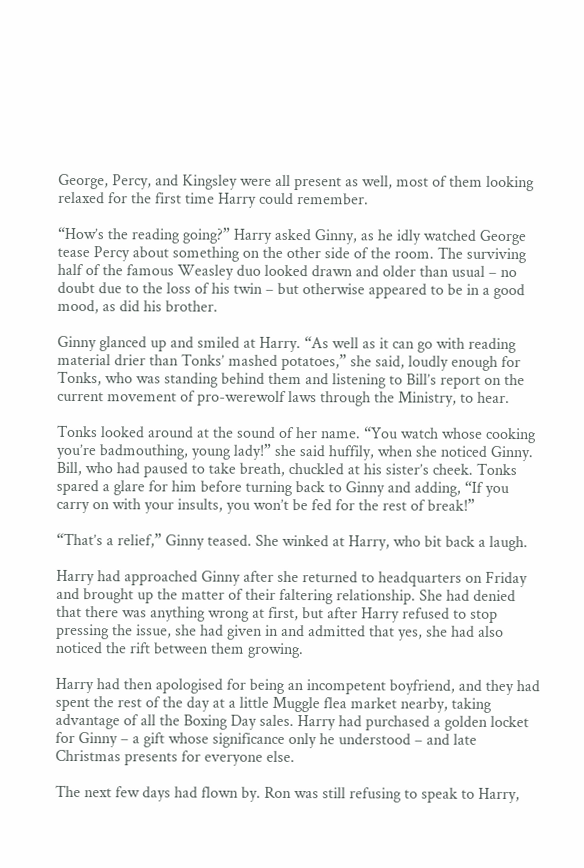George, Percy, and Kingsley were all present as well, most of them looking relaxed for the first time Harry could remember.

“How’s the reading going?” Harry asked Ginny, as he idly watched George tease Percy about something on the other side of the room. The surviving half of the famous Weasley duo looked drawn and older than usual – no doubt due to the loss of his twin – but otherwise appeared to be in a good mood, as did his brother.

Ginny glanced up and smiled at Harry. “As well as it can go with reading material drier than Tonks’ mashed potatoes,” she said, loudly enough for Tonks, who was standing behind them and listening to Bill’s report on the current movement of pro-werewolf laws through the Ministry, to hear.

Tonks looked around at the sound of her name. “You watch whose cooking you’re badmouthing, young lady!” she said huffily, when she noticed Ginny. Bill, who had paused to take breath, chuckled at his sister’s cheek. Tonks spared a glare for him before turning back to Ginny and adding, “If you carry on with your insults, you won’t be fed for the rest of break!”

“That’s a relief,” Ginny teased. She winked at Harry, who bit back a laugh.

Harry had approached Ginny after she returned to headquarters on Friday and brought up the matter of their faltering relationship. She had denied that there was anything wrong at first, but after Harry refused to stop pressing the issue, she had given in and admitted that yes, she had also noticed the rift between them growing.

Harry had then apologised for being an incompetent boyfriend, and they had spent the rest of the day at a little Muggle flea market nearby, taking advantage of all the Boxing Day sales. Harry had purchased a golden locket for Ginny – a gift whose significance only he understood – and late Christmas presents for everyone else.

The next few days had flown by. Ron was still refusing to speak to Harry,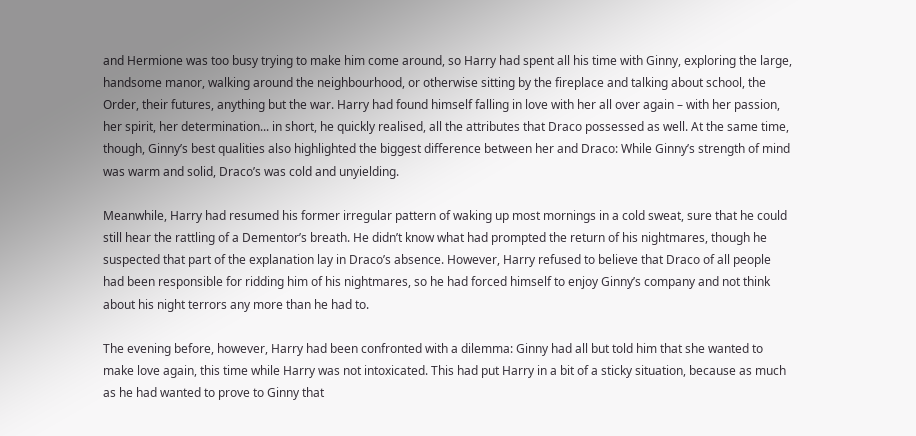and Hermione was too busy trying to make him come around, so Harry had spent all his time with Ginny, exploring the large, handsome manor, walking around the neighbourhood, or otherwise sitting by the fireplace and talking about school, the Order, their futures, anything but the war. Harry had found himself falling in love with her all over again – with her passion, her spirit, her determination... in short, he quickly realised, all the attributes that Draco possessed as well. At the same time, though, Ginny’s best qualities also highlighted the biggest difference between her and Draco: While Ginny’s strength of mind was warm and solid, Draco’s was cold and unyielding.

Meanwhile, Harry had resumed his former irregular pattern of waking up most mornings in a cold sweat, sure that he could still hear the rattling of a Dementor’s breath. He didn’t know what had prompted the return of his nightmares, though he suspected that part of the explanation lay in Draco’s absence. However, Harry refused to believe that Draco of all people had been responsible for ridding him of his nightmares, so he had forced himself to enjoy Ginny’s company and not think about his night terrors any more than he had to.

The evening before, however, Harry had been confronted with a dilemma: Ginny had all but told him that she wanted to make love again, this time while Harry was not intoxicated. This had put Harry in a bit of a sticky situation, because as much as he had wanted to prove to Ginny that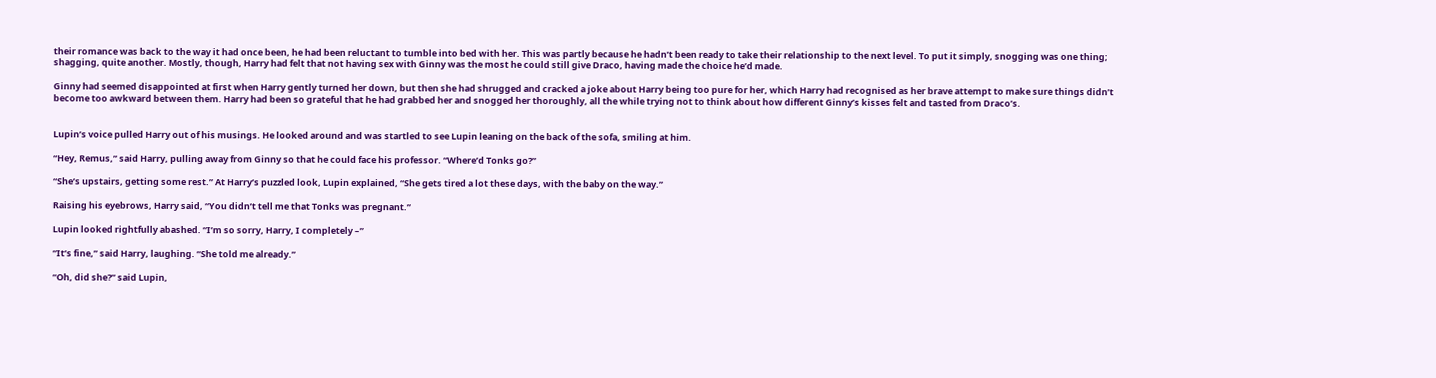their romance was back to the way it had once been, he had been reluctant to tumble into bed with her. This was partly because he hadn’t been ready to take their relationship to the next level. To put it simply, snogging was one thing; shagging, quite another. Mostly, though, Harry had felt that not having sex with Ginny was the most he could still give Draco, having made the choice he’d made.

Ginny had seemed disappointed at first when Harry gently turned her down, but then she had shrugged and cracked a joke about Harry being too pure for her, which Harry had recognised as her brave attempt to make sure things didn’t become too awkward between them. Harry had been so grateful that he had grabbed her and snogged her thoroughly, all the while trying not to think about how different Ginny’s kisses felt and tasted from Draco’s.


Lupin’s voice pulled Harry out of his musings. He looked around and was startled to see Lupin leaning on the back of the sofa, smiling at him.

“Hey, Remus,” said Harry, pulling away from Ginny so that he could face his professor. “Where’d Tonks go?”

“She’s upstairs, getting some rest.” At Harry’s puzzled look, Lupin explained, “She gets tired a lot these days, with the baby on the way.”

Raising his eyebrows, Harry said, “You didn’t tell me that Tonks was pregnant.”

Lupin looked rightfully abashed. “I’m so sorry, Harry, I completely –”

“It’s fine,” said Harry, laughing. “She told me already.”

“Oh, did she?” said Lupin,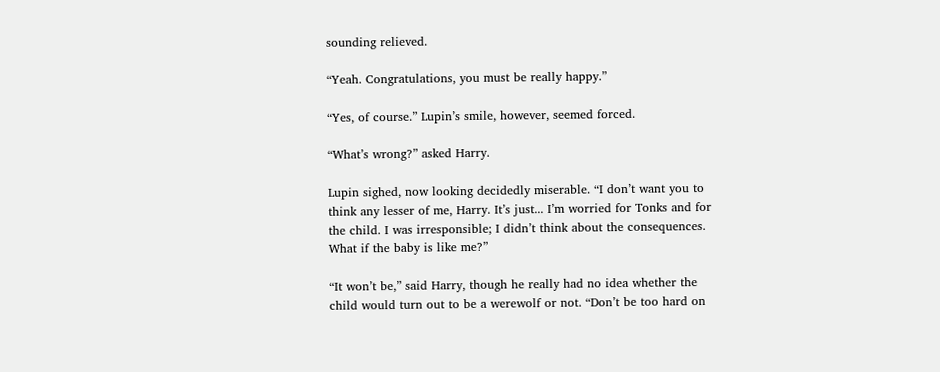sounding relieved.

“Yeah. Congratulations, you must be really happy.”

“Yes, of course.” Lupin’s smile, however, seemed forced.

“What’s wrong?” asked Harry.

Lupin sighed, now looking decidedly miserable. “I don’t want you to think any lesser of me, Harry. It’s just... I’m worried for Tonks and for the child. I was irresponsible; I didn’t think about the consequences. What if the baby is like me?”

“It won’t be,” said Harry, though he really had no idea whether the child would turn out to be a werewolf or not. “Don’t be too hard on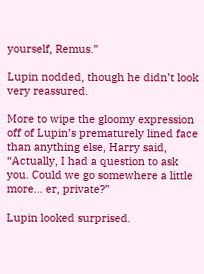yourself, Remus.”

Lupin nodded, though he didn’t look very reassured.

More to wipe the gloomy expression off of Lupin’s prematurely lined face than anything else, Harry said, “Actually, I had a question to ask you. Could we go somewhere a little more... er, private?”

Lupin looked surprised.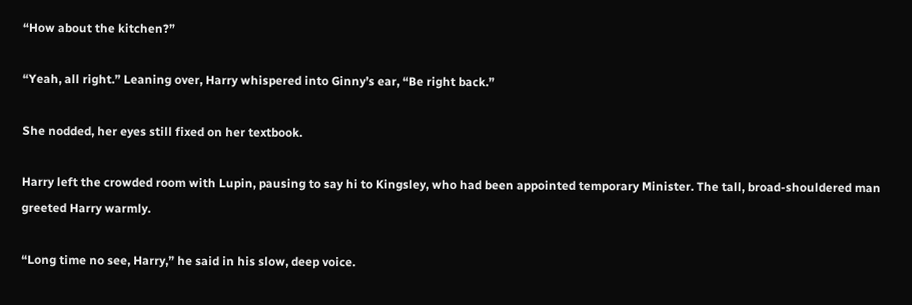“How about the kitchen?”

“Yeah, all right.” Leaning over, Harry whispered into Ginny’s ear, “Be right back.”

She nodded, her eyes still fixed on her textbook.

Harry left the crowded room with Lupin, pausing to say hi to Kingsley, who had been appointed temporary Minister. The tall, broad-shouldered man greeted Harry warmly.

“Long time no see, Harry,” he said in his slow, deep voice.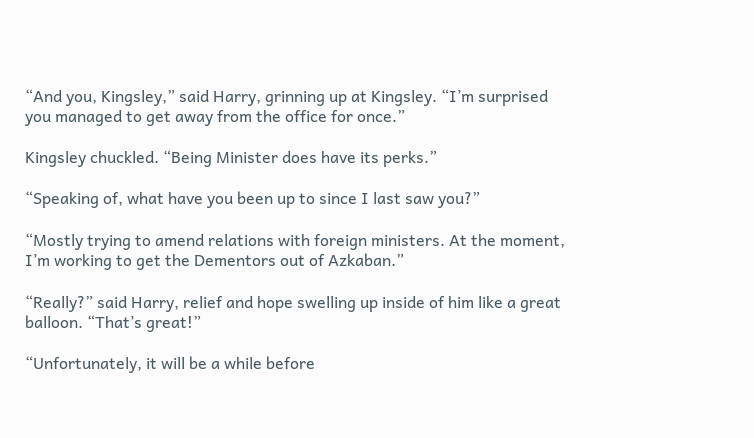“And you, Kingsley,” said Harry, grinning up at Kingsley. “I’m surprised you managed to get away from the office for once.”

Kingsley chuckled. “Being Minister does have its perks.”

“Speaking of, what have you been up to since I last saw you?”

“Mostly trying to amend relations with foreign ministers. At the moment, I’m working to get the Dementors out of Azkaban.”

“Really?” said Harry, relief and hope swelling up inside of him like a great balloon. “That’s great!”

“Unfortunately, it will be a while before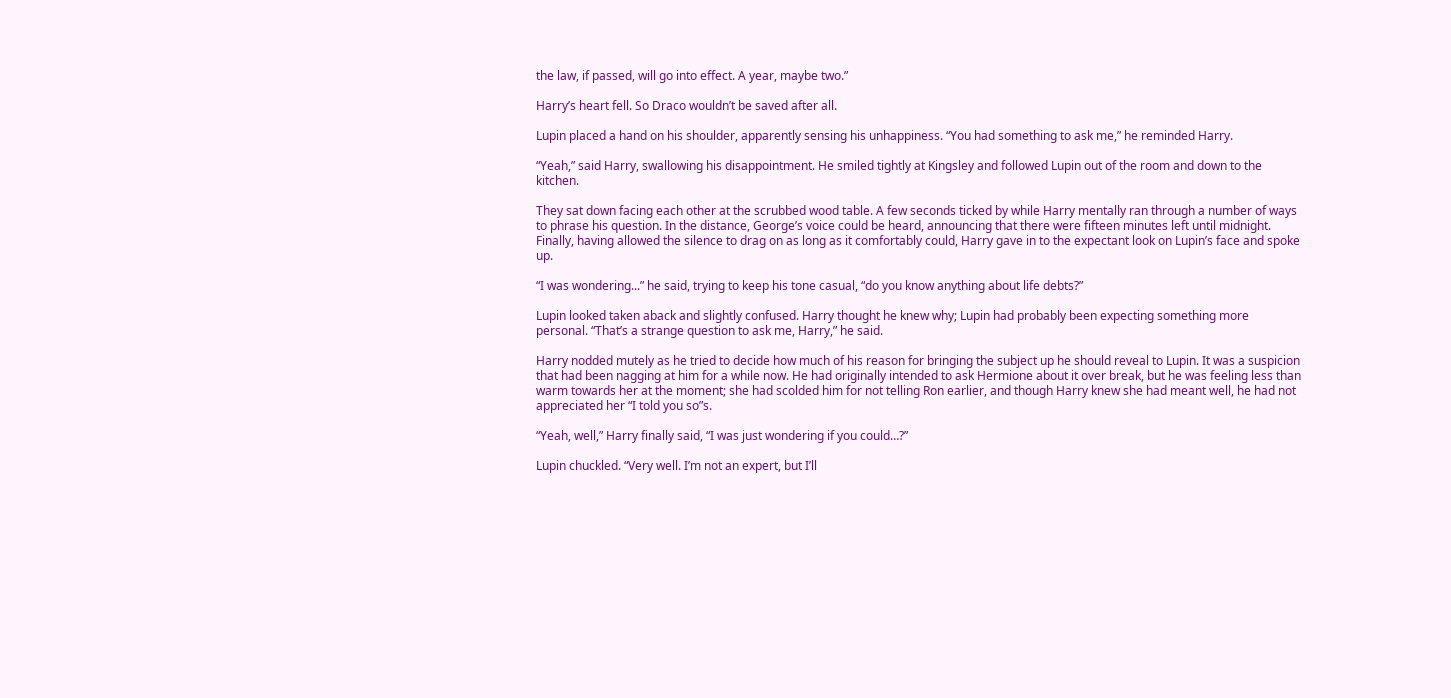the law, if passed, will go into effect. A year, maybe two.”

Harry’s heart fell. So Draco wouldn’t be saved after all.

Lupin placed a hand on his shoulder, apparently sensing his unhappiness. “You had something to ask me,” he reminded Harry.

“Yeah,” said Harry, swallowing his disappointment. He smiled tightly at Kingsley and followed Lupin out of the room and down to the kitchen.

They sat down facing each other at the scrubbed wood table. A few seconds ticked by while Harry mentally ran through a number of ways to phrase his question. In the distance, George’s voice could be heard, announcing that there were fifteen minutes left until midnight. Finally, having allowed the silence to drag on as long as it comfortably could, Harry gave in to the expectant look on Lupin’s face and spoke up.

“I was wondering...” he said, trying to keep his tone casual, “do you know anything about life debts?”

Lupin looked taken aback and slightly confused. Harry thought he knew why; Lupin had probably been expecting something more personal. “That’s a strange question to ask me, Harry,” he said.

Harry nodded mutely as he tried to decide how much of his reason for bringing the subject up he should reveal to Lupin. It was a suspicion that had been nagging at him for a while now. He had originally intended to ask Hermione about it over break, but he was feeling less than warm towards her at the moment; she had scolded him for not telling Ron earlier, and though Harry knew she had meant well, he had not appreciated her “I told you so”s.

“Yeah, well,” Harry finally said, “I was just wondering if you could…?”

Lupin chuckled. “Very well. I’m not an expert, but I’ll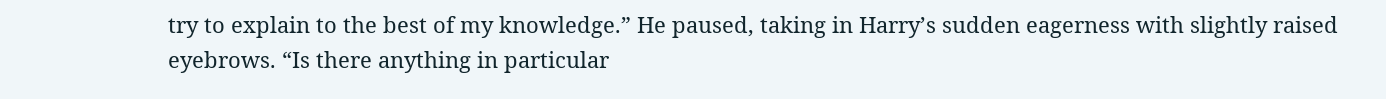try to explain to the best of my knowledge.” He paused, taking in Harry’s sudden eagerness with slightly raised eyebrows. “Is there anything in particular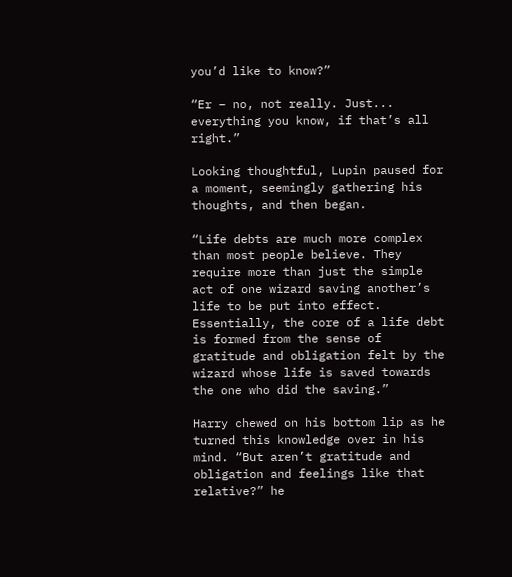you’d like to know?”

“Er – no, not really. Just... everything you know, if that’s all right.”

Looking thoughtful, Lupin paused for a moment, seemingly gathering his thoughts, and then began.

“Life debts are much more complex than most people believe. They require more than just the simple act of one wizard saving another’s life to be put into effect. Essentially, the core of a life debt is formed from the sense of gratitude and obligation felt by the wizard whose life is saved towards the one who did the saving.”

Harry chewed on his bottom lip as he turned this knowledge over in his mind. “But aren’t gratitude and obligation and feelings like that relative?” he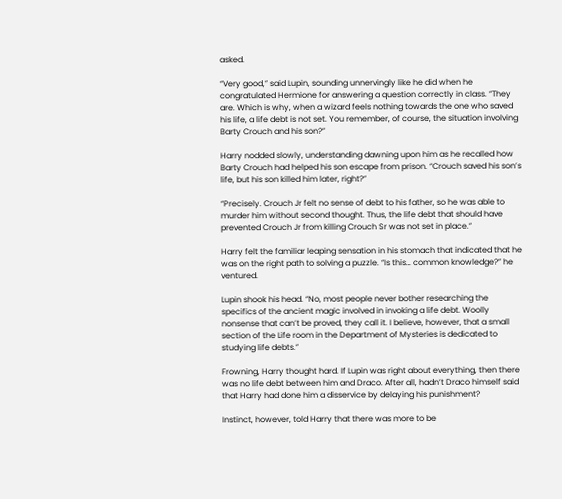asked.

“Very good,” said Lupin, sounding unnervingly like he did when he congratulated Hermione for answering a question correctly in class. “They are. Which is why, when a wizard feels nothing towards the one who saved his life, a life debt is not set. You remember, of course, the situation involving Barty Crouch and his son?”

Harry nodded slowly, understanding dawning upon him as he recalled how Barty Crouch had helped his son escape from prison. “Crouch saved his son’s life, but his son killed him later, right?”

“Precisely. Crouch Jr felt no sense of debt to his father, so he was able to murder him without second thought. Thus, the life debt that should have prevented Crouch Jr from killing Crouch Sr was not set in place.”

Harry felt the familiar leaping sensation in his stomach that indicated that he was on the right path to solving a puzzle. “Is this… common knowledge?” he ventured.

Lupin shook his head. “No, most people never bother researching the specifics of the ancient magic involved in invoking a life debt. Woolly nonsense that can’t be proved, they call it. I believe, however, that a small section of the Life room in the Department of Mysteries is dedicated to studying life debts.”

Frowning, Harry thought hard. If Lupin was right about everything, then there was no life debt between him and Draco. After all, hadn’t Draco himself said that Harry had done him a disservice by delaying his punishment?

Instinct, however, told Harry that there was more to be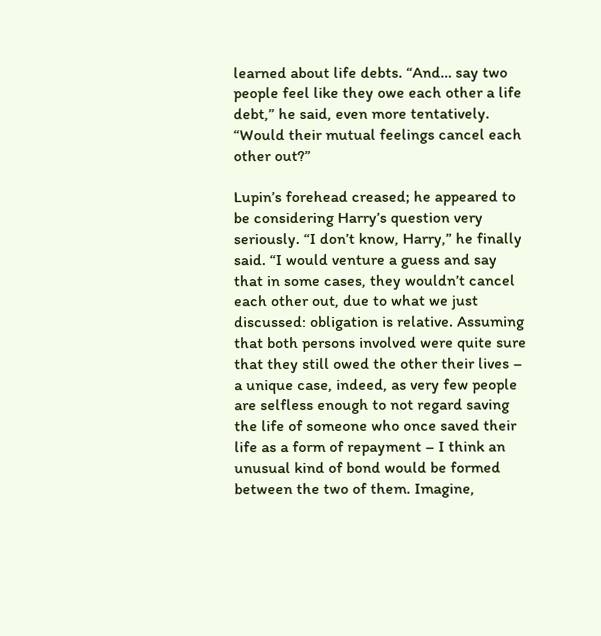learned about life debts. “And… say two people feel like they owe each other a life debt,” he said, even more tentatively. “Would their mutual feelings cancel each other out?”

Lupin’s forehead creased; he appeared to be considering Harry’s question very seriously. “I don’t know, Harry,” he finally said. “I would venture a guess and say that in some cases, they wouldn’t cancel each other out, due to what we just discussed: obligation is relative. Assuming that both persons involved were quite sure that they still owed the other their lives – a unique case, indeed, as very few people are selfless enough to not regard saving the life of someone who once saved their life as a form of repayment – I think an unusual kind of bond would be formed between the two of them. Imagine,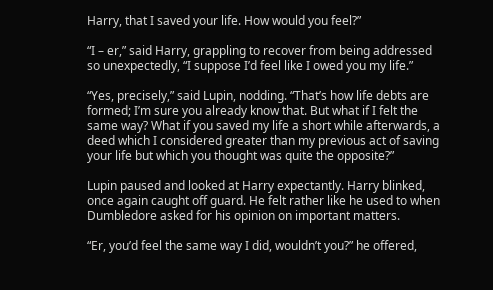Harry, that I saved your life. How would you feel?”

“I – er,” said Harry, grappling to recover from being addressed so unexpectedly, “I suppose I’d feel like I owed you my life.”

“Yes, precisely,” said Lupin, nodding. “That’s how life debts are formed; I’m sure you already know that. But what if I felt the same way? What if you saved my life a short while afterwards, a deed which I considered greater than my previous act of saving your life but which you thought was quite the opposite?”

Lupin paused and looked at Harry expectantly. Harry blinked, once again caught off guard. He felt rather like he used to when Dumbledore asked for his opinion on important matters.

“Er, you’d feel the same way I did, wouldn’t you?” he offered,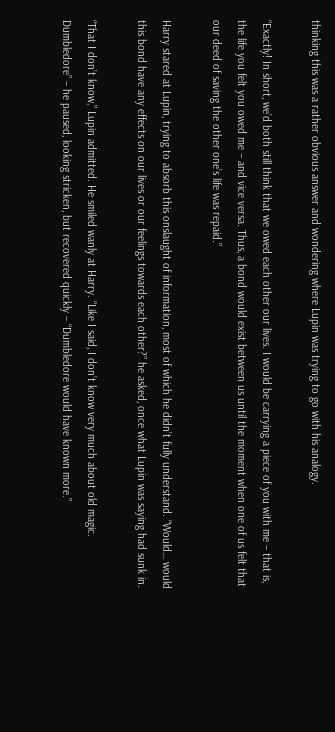thinking this was a rather obvious answer and wondering where Lupin was trying to go with his analogy.

“Exactly! In short, we’d both still think that we owed each other our lives. I would be carrying a piece of you with me – that is, the life you felt you owed me – and vice versa. Thus, a bond would exist between us until the moment when one of us felt that our deed of saving the other one’s life was repaid.”

Harry stared at Lupin, trying to absorb this onslaught of information, most of which he didn’t fully understand. “Would… would this bond have any effects on our lives or our feelings towards each other?” he asked, once what Lupin was saying had sunk in.

“That I don’t know,” Lupin admitted. He smiled wanly at Harry. “Like I said, I don’t know very much about old magic. Dumbledore” – he paused, looking stricken, but recovered quickly – “Dumbledore would have known more.”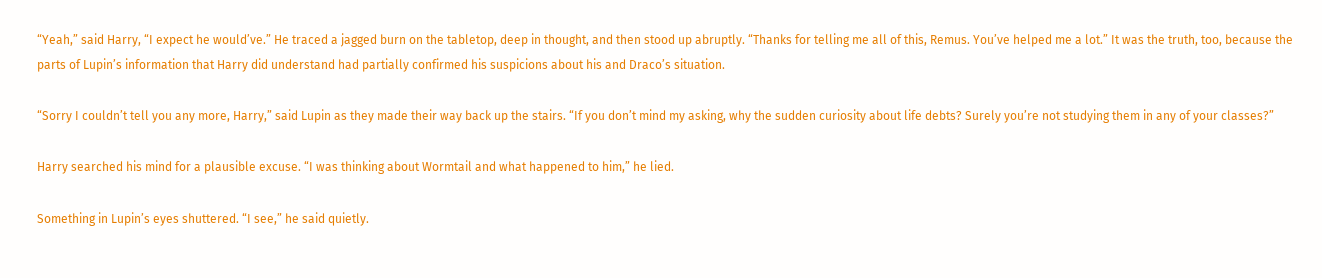“Yeah,” said Harry, “I expect he would’ve.” He traced a jagged burn on the tabletop, deep in thought, and then stood up abruptly. “Thanks for telling me all of this, Remus. You’ve helped me a lot.” It was the truth, too, because the parts of Lupin’s information that Harry did understand had partially confirmed his suspicions about his and Draco’s situation.

“Sorry I couldn’t tell you any more, Harry,” said Lupin as they made their way back up the stairs. “If you don’t mind my asking, why the sudden curiosity about life debts? Surely you’re not studying them in any of your classes?”

Harry searched his mind for a plausible excuse. “I was thinking about Wormtail and what happened to him,” he lied.

Something in Lupin’s eyes shuttered. “I see,” he said quietly.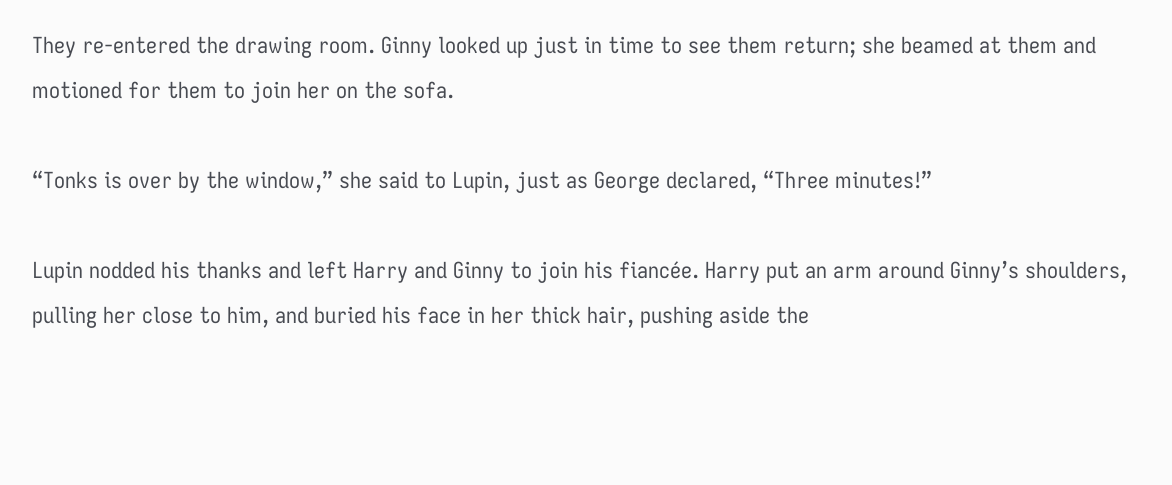They re-entered the drawing room. Ginny looked up just in time to see them return; she beamed at them and motioned for them to join her on the sofa.

“Tonks is over by the window,” she said to Lupin, just as George declared, “Three minutes!”

Lupin nodded his thanks and left Harry and Ginny to join his fiancée. Harry put an arm around Ginny’s shoulders, pulling her close to him, and buried his face in her thick hair, pushing aside the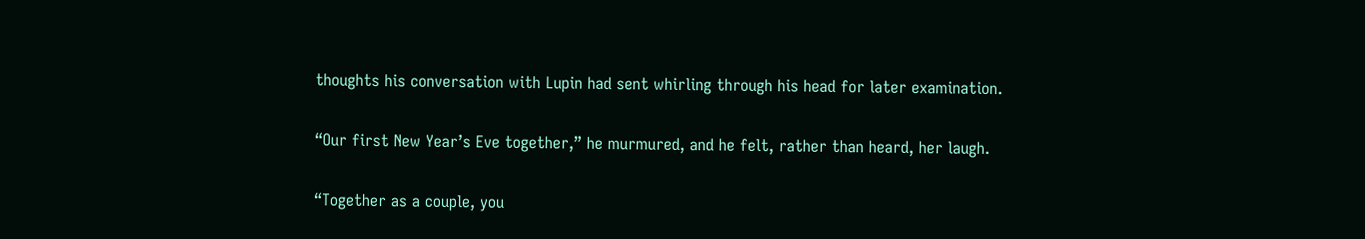thoughts his conversation with Lupin had sent whirling through his head for later examination.

“Our first New Year’s Eve together,” he murmured, and he felt, rather than heard, her laugh.

“Together as a couple, you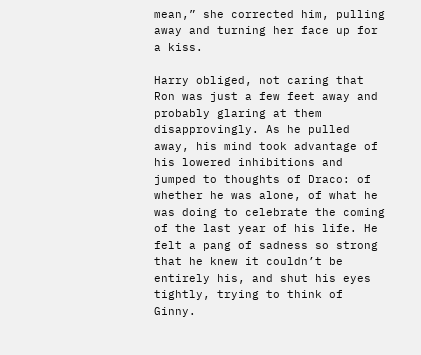mean,” she corrected him, pulling away and turning her face up for a kiss.

Harry obliged, not caring that Ron was just a few feet away and probably glaring at them disapprovingly. As he pulled away, his mind took advantage of his lowered inhibitions and jumped to thoughts of Draco: of whether he was alone, of what he was doing to celebrate the coming of the last year of his life. He felt a pang of sadness so strong that he knew it couldn’t be entirely his, and shut his eyes tightly, trying to think of Ginny.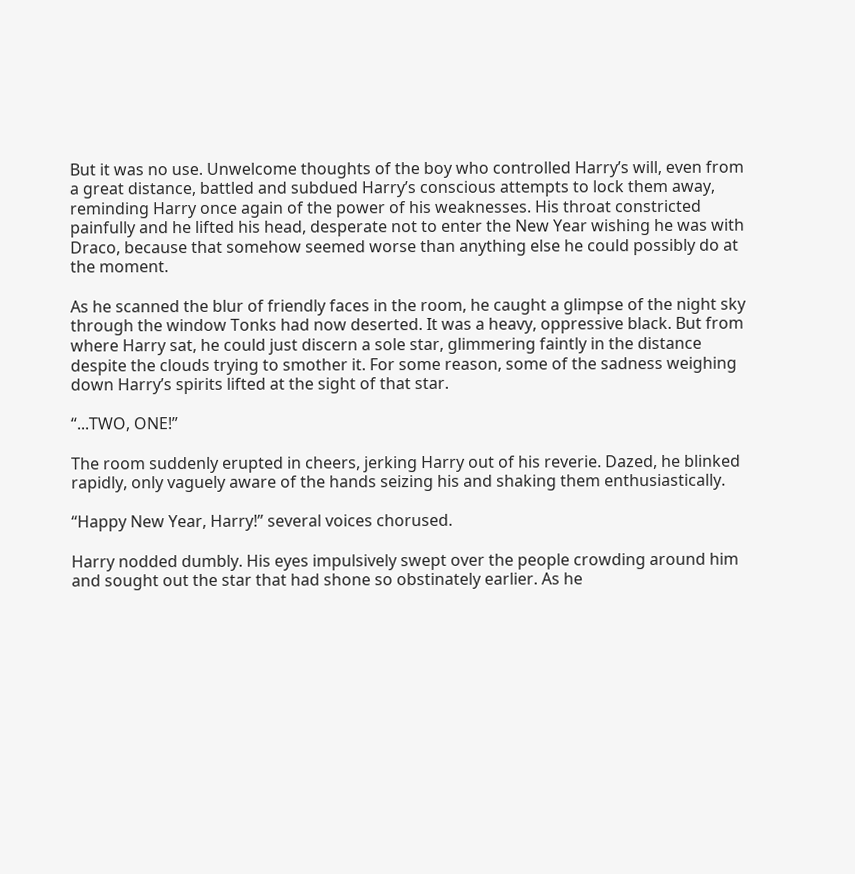But it was no use. Unwelcome thoughts of the boy who controlled Harry’s will, even from a great distance, battled and subdued Harry’s conscious attempts to lock them away, reminding Harry once again of the power of his weaknesses. His throat constricted painfully and he lifted his head, desperate not to enter the New Year wishing he was with Draco, because that somehow seemed worse than anything else he could possibly do at the moment.

As he scanned the blur of friendly faces in the room, he caught a glimpse of the night sky through the window Tonks had now deserted. It was a heavy, oppressive black. But from where Harry sat, he could just discern a sole star, glimmering faintly in the distance despite the clouds trying to smother it. For some reason, some of the sadness weighing down Harry’s spirits lifted at the sight of that star.

“...TWO, ONE!”

The room suddenly erupted in cheers, jerking Harry out of his reverie. Dazed, he blinked rapidly, only vaguely aware of the hands seizing his and shaking them enthusiastically.

“Happy New Year, Harry!” several voices chorused.

Harry nodded dumbly. His eyes impulsively swept over the people crowding around him and sought out the star that had shone so obstinately earlier. As he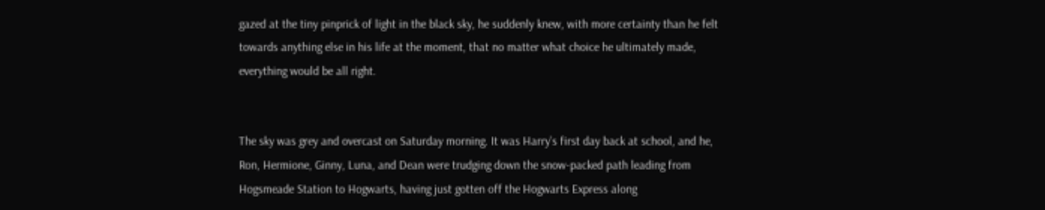gazed at the tiny pinprick of light in the black sky, he suddenly knew, with more certainty than he felt towards anything else in his life at the moment, that no matter what choice he ultimately made, everything would be all right.


The sky was grey and overcast on Saturday morning. It was Harry’s first day back at school, and he, Ron, Hermione, Ginny, Luna, and Dean were trudging down the snow-packed path leading from Hogsmeade Station to Hogwarts, having just gotten off the Hogwarts Express along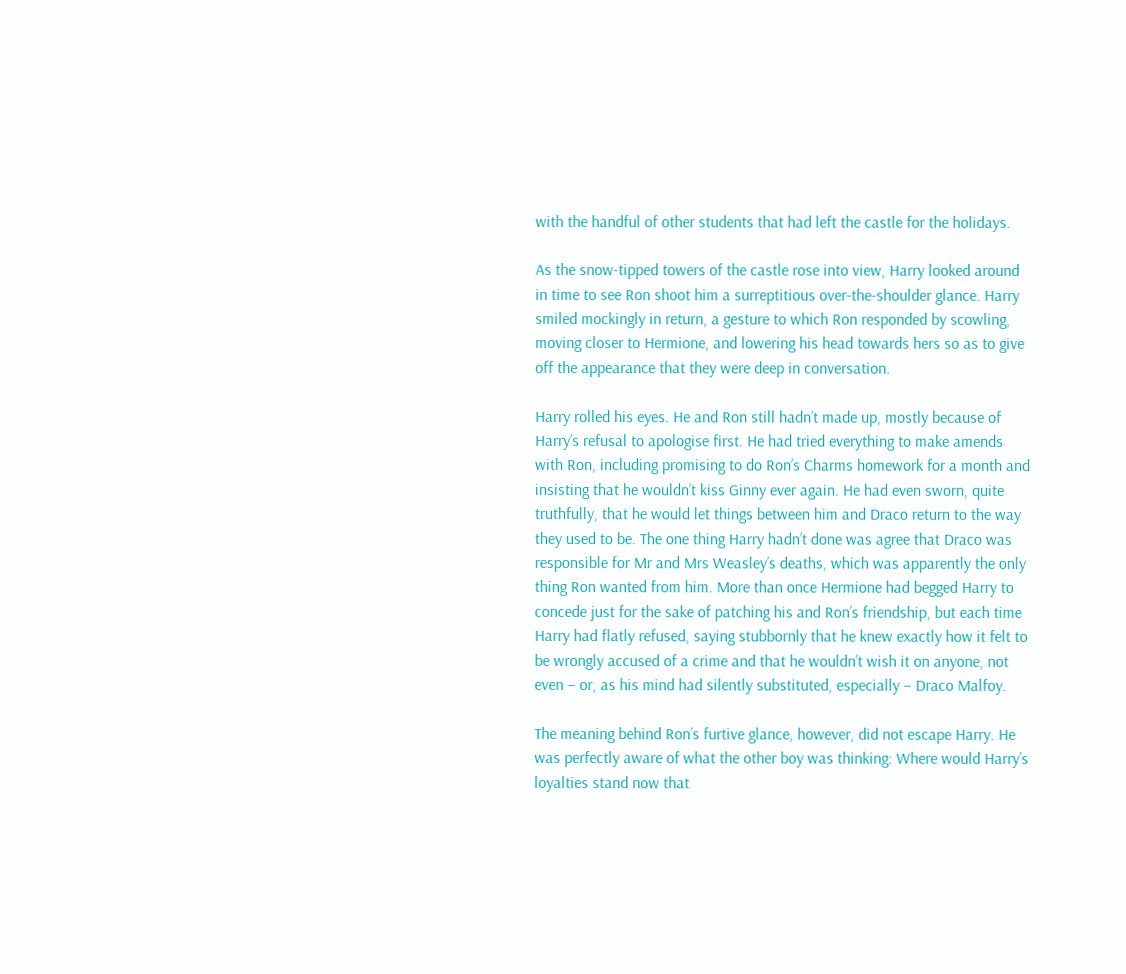with the handful of other students that had left the castle for the holidays.

As the snow-tipped towers of the castle rose into view, Harry looked around in time to see Ron shoot him a surreptitious over-the-shoulder glance. Harry smiled mockingly in return, a gesture to which Ron responded by scowling, moving closer to Hermione, and lowering his head towards hers so as to give off the appearance that they were deep in conversation.

Harry rolled his eyes. He and Ron still hadn’t made up, mostly because of Harry’s refusal to apologise first. He had tried everything to make amends with Ron, including promising to do Ron’s Charms homework for a month and insisting that he wouldn’t kiss Ginny ever again. He had even sworn, quite truthfully, that he would let things between him and Draco return to the way they used to be. The one thing Harry hadn’t done was agree that Draco was responsible for Mr and Mrs Weasley’s deaths, which was apparently the only thing Ron wanted from him. More than once Hermione had begged Harry to concede just for the sake of patching his and Ron’s friendship, but each time Harry had flatly refused, saying stubbornly that he knew exactly how it felt to be wrongly accused of a crime and that he wouldn’t wish it on anyone, not even – or, as his mind had silently substituted, especially – Draco Malfoy.

The meaning behind Ron’s furtive glance, however, did not escape Harry. He was perfectly aware of what the other boy was thinking: Where would Harry’s loyalties stand now that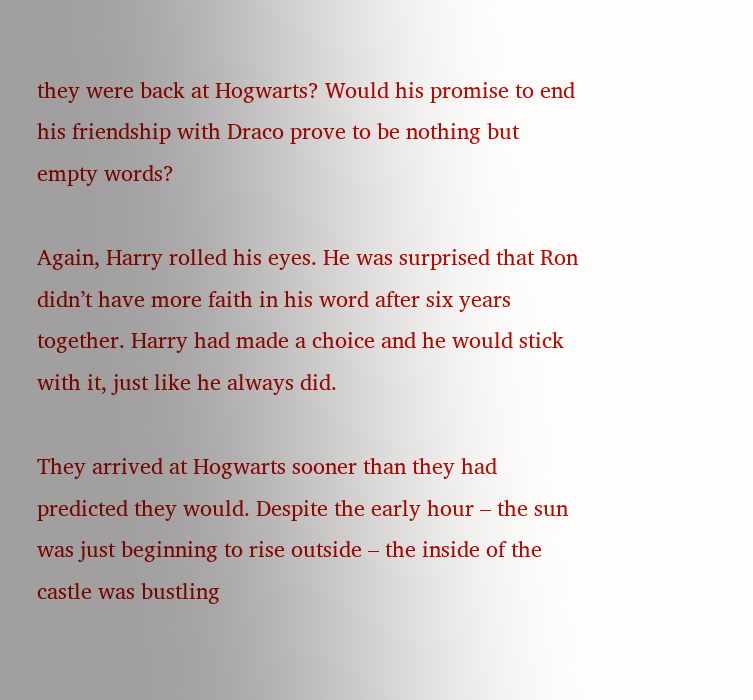they were back at Hogwarts? Would his promise to end his friendship with Draco prove to be nothing but empty words?

Again, Harry rolled his eyes. He was surprised that Ron didn’t have more faith in his word after six years together. Harry had made a choice and he would stick with it, just like he always did.

They arrived at Hogwarts sooner than they had predicted they would. Despite the early hour – the sun was just beginning to rise outside – the inside of the castle was bustling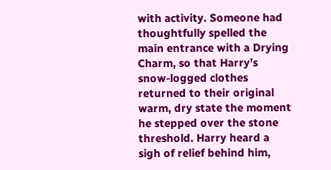with activity. Someone had thoughtfully spelled the main entrance with a Drying Charm, so that Harry’s snow-logged clothes returned to their original warm, dry state the moment he stepped over the stone threshold. Harry heard a sigh of relief behind him,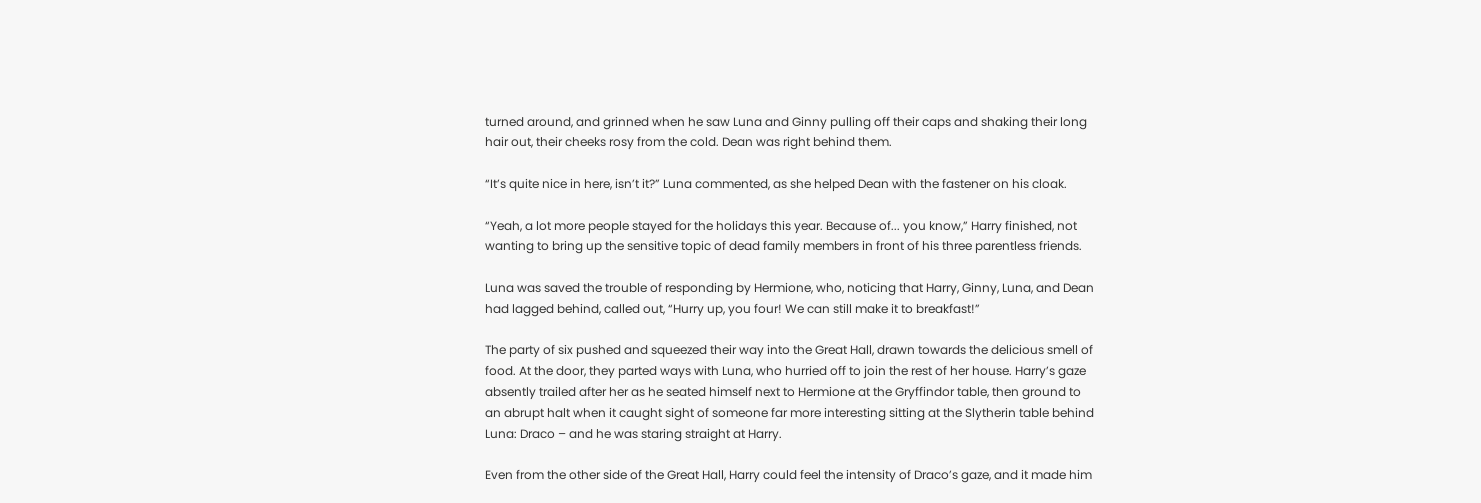turned around, and grinned when he saw Luna and Ginny pulling off their caps and shaking their long hair out, their cheeks rosy from the cold. Dean was right behind them.

“It’s quite nice in here, isn’t it?” Luna commented, as she helped Dean with the fastener on his cloak.

“Yeah, a lot more people stayed for the holidays this year. Because of... you know,” Harry finished, not wanting to bring up the sensitive topic of dead family members in front of his three parentless friends.

Luna was saved the trouble of responding by Hermione, who, noticing that Harry, Ginny, Luna, and Dean had lagged behind, called out, “Hurry up, you four! We can still make it to breakfast!”

The party of six pushed and squeezed their way into the Great Hall, drawn towards the delicious smell of food. At the door, they parted ways with Luna, who hurried off to join the rest of her house. Harry’s gaze absently trailed after her as he seated himself next to Hermione at the Gryffindor table, then ground to an abrupt halt when it caught sight of someone far more interesting sitting at the Slytherin table behind Luna: Draco – and he was staring straight at Harry.

Even from the other side of the Great Hall, Harry could feel the intensity of Draco’s gaze, and it made him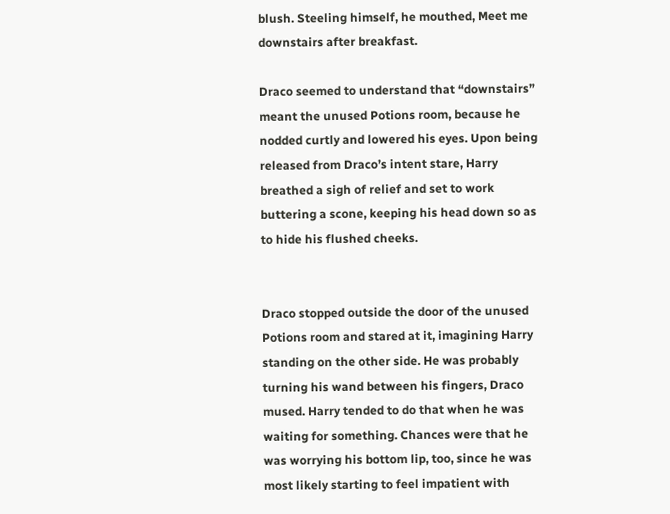blush. Steeling himself, he mouthed, Meet me downstairs after breakfast.

Draco seemed to understand that “downstairs” meant the unused Potions room, because he nodded curtly and lowered his eyes. Upon being released from Draco’s intent stare, Harry breathed a sigh of relief and set to work buttering a scone, keeping his head down so as to hide his flushed cheeks.


Draco stopped outside the door of the unused Potions room and stared at it, imagining Harry standing on the other side. He was probably turning his wand between his fingers, Draco mused. Harry tended to do that when he was waiting for something. Chances were that he was worrying his bottom lip, too, since he was most likely starting to feel impatient with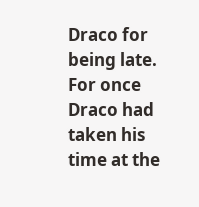Draco for being late. For once Draco had taken his time at the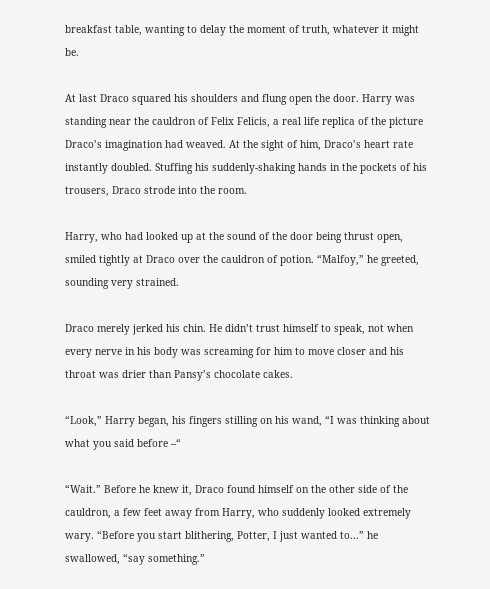breakfast table, wanting to delay the moment of truth, whatever it might be.

At last Draco squared his shoulders and flung open the door. Harry was standing near the cauldron of Felix Felicis, a real life replica of the picture Draco’s imagination had weaved. At the sight of him, Draco’s heart rate instantly doubled. Stuffing his suddenly-shaking hands in the pockets of his trousers, Draco strode into the room.

Harry, who had looked up at the sound of the door being thrust open, smiled tightly at Draco over the cauldron of potion. “Malfoy,” he greeted, sounding very strained.

Draco merely jerked his chin. He didn’t trust himself to speak, not when every nerve in his body was screaming for him to move closer and his throat was drier than Pansy’s chocolate cakes.

“Look,” Harry began, his fingers stilling on his wand, “I was thinking about what you said before –“

“Wait.” Before he knew it, Draco found himself on the other side of the cauldron, a few feet away from Harry, who suddenly looked extremely wary. “Before you start blithering, Potter, I just wanted to...” he swallowed, “say something.”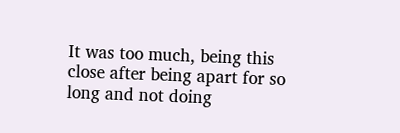It was too much, being this close after being apart for so long and not doing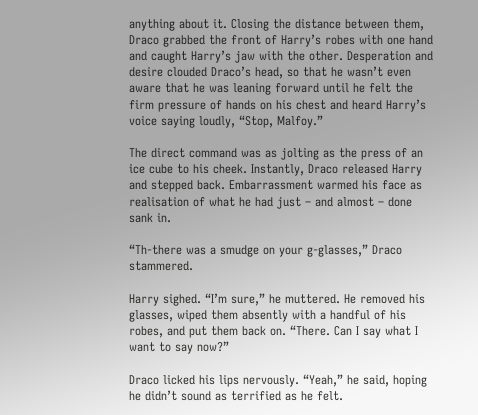anything about it. Closing the distance between them, Draco grabbed the front of Harry’s robes with one hand and caught Harry’s jaw with the other. Desperation and desire clouded Draco’s head, so that he wasn’t even aware that he was leaning forward until he felt the firm pressure of hands on his chest and heard Harry’s voice saying loudly, “Stop, Malfoy.”

The direct command was as jolting as the press of an ice cube to his cheek. Instantly, Draco released Harry and stepped back. Embarrassment warmed his face as realisation of what he had just – and almost – done sank in.

“Th-there was a smudge on your g-glasses,” Draco stammered.

Harry sighed. “I’m sure,” he muttered. He removed his glasses, wiped them absently with a handful of his robes, and put them back on. “There. Can I say what I want to say now?”

Draco licked his lips nervously. “Yeah,” he said, hoping he didn’t sound as terrified as he felt.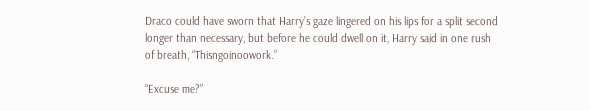Draco could have sworn that Harry’s gaze lingered on his lips for a split second longer than necessary, but before he could dwell on it, Harry said in one rush of breath, “Thisngoinoowork.”

“Excuse me?”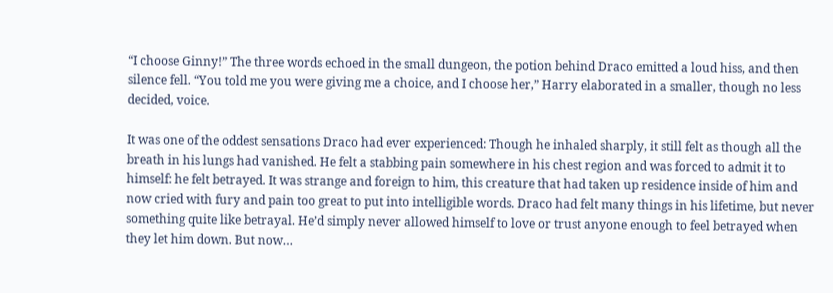“I choose Ginny!” The three words echoed in the small dungeon, the potion behind Draco emitted a loud hiss, and then silence fell. “You told me you were giving me a choice, and I choose her,” Harry elaborated in a smaller, though no less decided, voice.

It was one of the oddest sensations Draco had ever experienced: Though he inhaled sharply, it still felt as though all the breath in his lungs had vanished. He felt a stabbing pain somewhere in his chest region and was forced to admit it to himself: he felt betrayed. It was strange and foreign to him, this creature that had taken up residence inside of him and now cried with fury and pain too great to put into intelligible words. Draco had felt many things in his lifetime, but never something quite like betrayal. He’d simply never allowed himself to love or trust anyone enough to feel betrayed when they let him down. But now…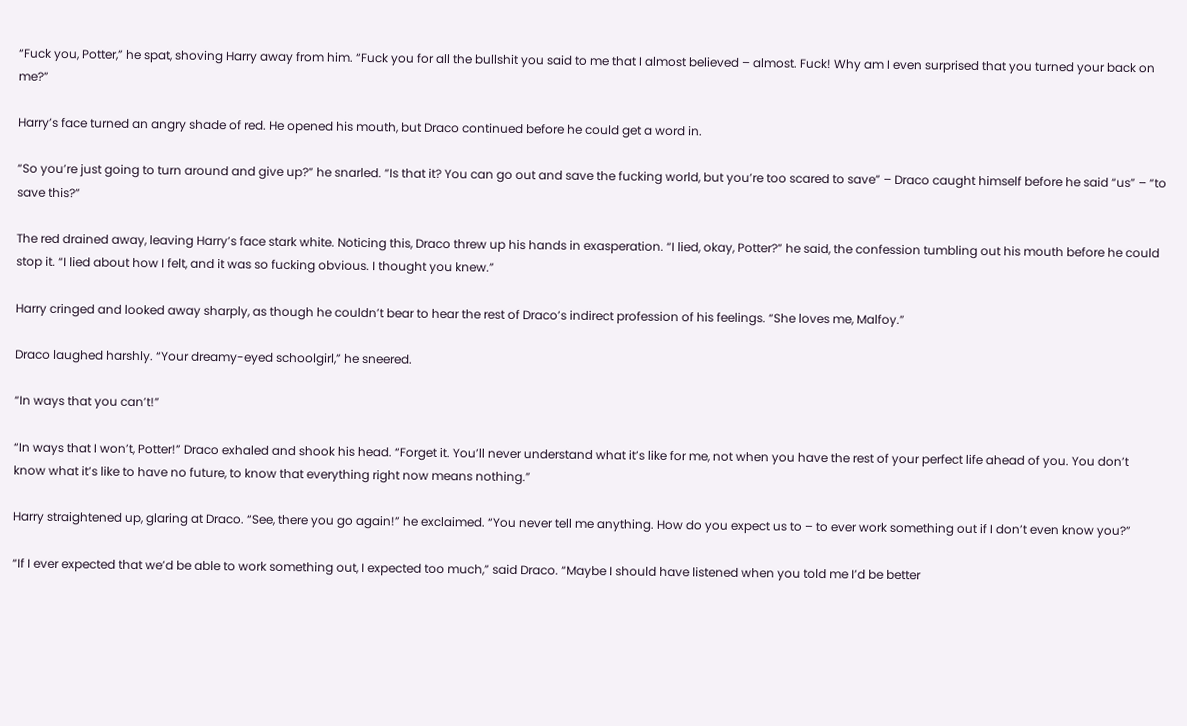“Fuck you, Potter,” he spat, shoving Harry away from him. “Fuck you for all the bullshit you said to me that I almost believed – almost. Fuck! Why am I even surprised that you turned your back on me?”

Harry’s face turned an angry shade of red. He opened his mouth, but Draco continued before he could get a word in.

“So you’re just going to turn around and give up?” he snarled. “Is that it? You can go out and save the fucking world, but you’re too scared to save” – Draco caught himself before he said “us” – “to save this?”

The red drained away, leaving Harry’s face stark white. Noticing this, Draco threw up his hands in exasperation. “I lied, okay, Potter?” he said, the confession tumbling out his mouth before he could stop it. “I lied about how I felt, and it was so fucking obvious. I thought you knew.”

Harry cringed and looked away sharply, as though he couldn’t bear to hear the rest of Draco’s indirect profession of his feelings. “She loves me, Malfoy.”

Draco laughed harshly. “Your dreamy-eyed schoolgirl,” he sneered.

“In ways that you can’t!”

“In ways that I won’t, Potter!” Draco exhaled and shook his head. “Forget it. You’ll never understand what it’s like for me, not when you have the rest of your perfect life ahead of you. You don’t know what it’s like to have no future, to know that everything right now means nothing.”

Harry straightened up, glaring at Draco. “See, there you go again!” he exclaimed. “You never tell me anything. How do you expect us to – to ever work something out if I don’t even know you?”

“If I ever expected that we’d be able to work something out, I expected too much,” said Draco. “Maybe I should have listened when you told me I’d be better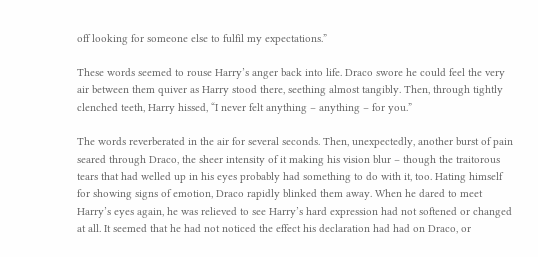off looking for someone else to fulfil my expectations.”

These words seemed to rouse Harry’s anger back into life. Draco swore he could feel the very air between them quiver as Harry stood there, seething almost tangibly. Then, through tightly clenched teeth, Harry hissed, “I never felt anything – anything – for you.”

The words reverberated in the air for several seconds. Then, unexpectedly, another burst of pain seared through Draco, the sheer intensity of it making his vision blur – though the traitorous tears that had welled up in his eyes probably had something to do with it, too. Hating himself for showing signs of emotion, Draco rapidly blinked them away. When he dared to meet Harry’s eyes again, he was relieved to see Harry’s hard expression had not softened or changed at all. It seemed that he had not noticed the effect his declaration had had on Draco, or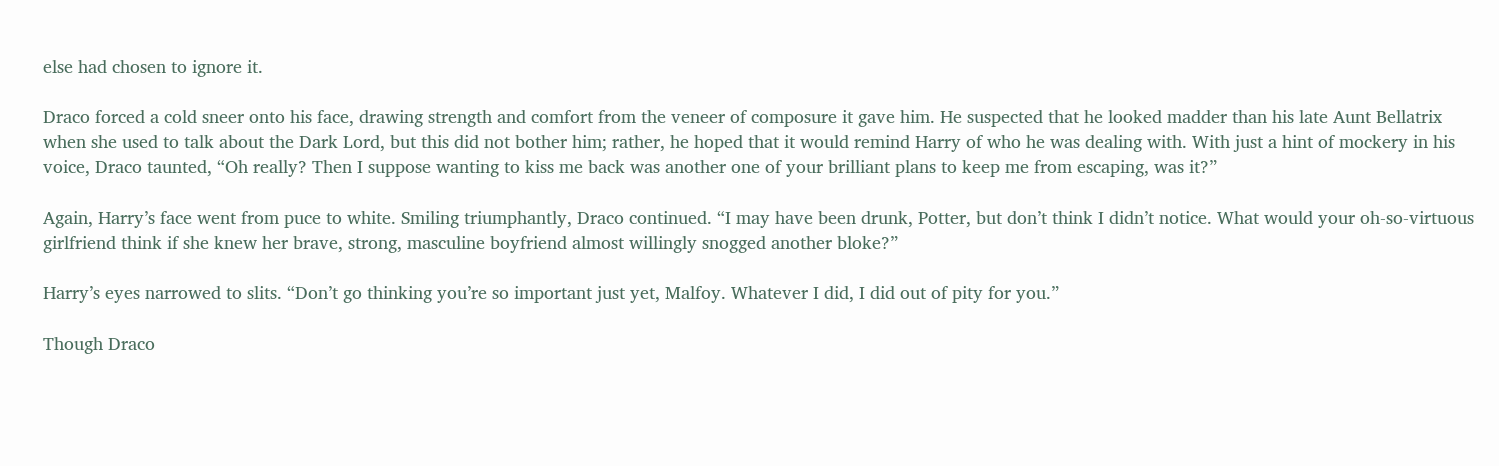else had chosen to ignore it.

Draco forced a cold sneer onto his face, drawing strength and comfort from the veneer of composure it gave him. He suspected that he looked madder than his late Aunt Bellatrix when she used to talk about the Dark Lord, but this did not bother him; rather, he hoped that it would remind Harry of who he was dealing with. With just a hint of mockery in his voice, Draco taunted, “Oh really? Then I suppose wanting to kiss me back was another one of your brilliant plans to keep me from escaping, was it?”

Again, Harry’s face went from puce to white. Smiling triumphantly, Draco continued. “I may have been drunk, Potter, but don’t think I didn’t notice. What would your oh-so-virtuous girlfriend think if she knew her brave, strong, masculine boyfriend almost willingly snogged another bloke?”

Harry’s eyes narrowed to slits. “Don’t go thinking you’re so important just yet, Malfoy. Whatever I did, I did out of pity for you.”

Though Draco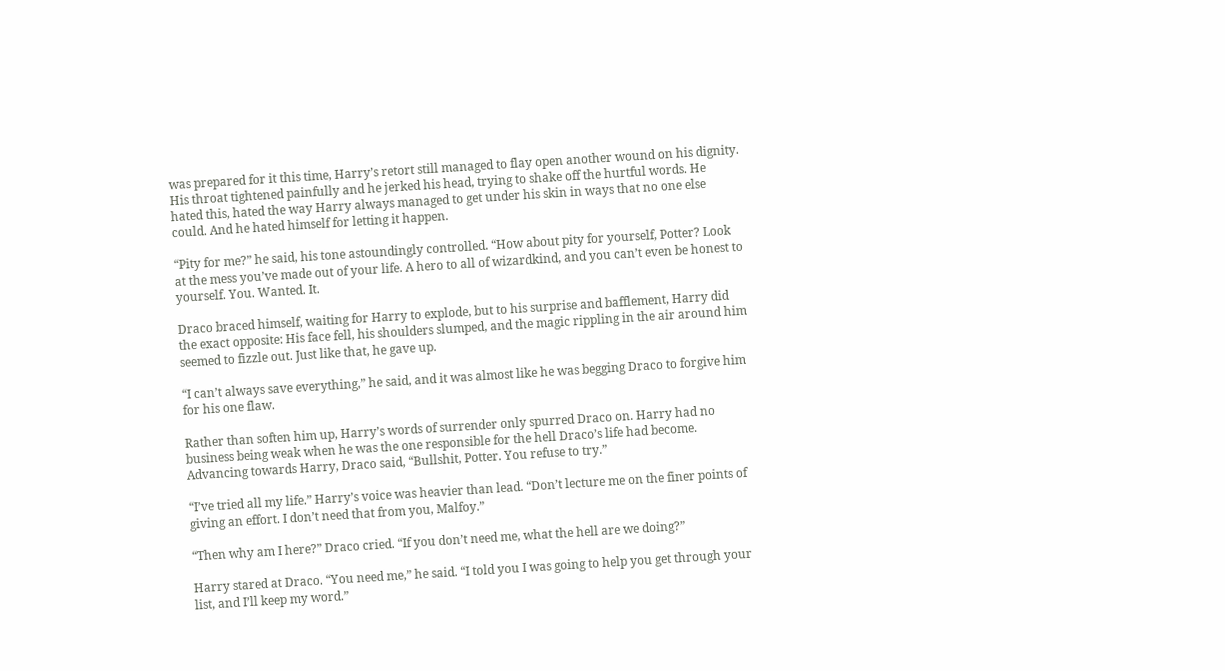was prepared for it this time, Harry’s retort still managed to flay open another wound on his dignity. His throat tightened painfully and he jerked his head, trying to shake off the hurtful words. He hated this, hated the way Harry always managed to get under his skin in ways that no one else could. And he hated himself for letting it happen.

“Pity for me?” he said, his tone astoundingly controlled. “How about pity for yourself, Potter? Look at the mess you’ve made out of your life. A hero to all of wizardkind, and you can’t even be honest to yourself. You. Wanted. It.

Draco braced himself, waiting for Harry to explode, but to his surprise and bafflement, Harry did the exact opposite: His face fell, his shoulders slumped, and the magic rippling in the air around him seemed to fizzle out. Just like that, he gave up.

“I can’t always save everything,” he said, and it was almost like he was begging Draco to forgive him for his one flaw.

Rather than soften him up, Harry’s words of surrender only spurred Draco on. Harry had no business being weak when he was the one responsible for the hell Draco’s life had become. Advancing towards Harry, Draco said, “Bullshit, Potter. You refuse to try.”

“I’ve tried all my life.” Harry’s voice was heavier than lead. “Don’t lecture me on the finer points of giving an effort. I don’t need that from you, Malfoy.”

“Then why am I here?” Draco cried. “If you don’t need me, what the hell are we doing?”

Harry stared at Draco. “You need me,” he said. “I told you I was going to help you get through your list, and I’ll keep my word.”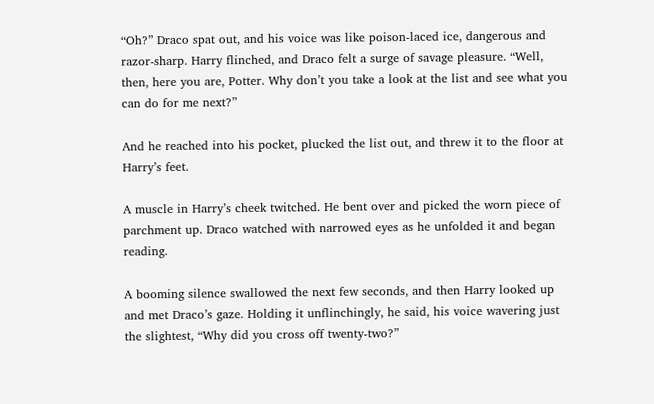“Oh?” Draco spat out, and his voice was like poison-laced ice, dangerous and razor-sharp. Harry flinched, and Draco felt a surge of savage pleasure. “Well, then, here you are, Potter. Why don’t you take a look at the list and see what you can do for me next?”

And he reached into his pocket, plucked the list out, and threw it to the floor at Harry’s feet.

A muscle in Harry’s cheek twitched. He bent over and picked the worn piece of parchment up. Draco watched with narrowed eyes as he unfolded it and began reading.

A booming silence swallowed the next few seconds, and then Harry looked up and met Draco’s gaze. Holding it unflinchingly, he said, his voice wavering just the slightest, “Why did you cross off twenty-two?”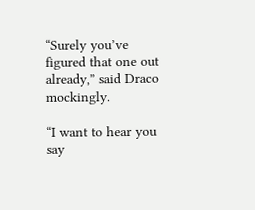“Surely you’ve figured that one out already,” said Draco mockingly.

“I want to hear you say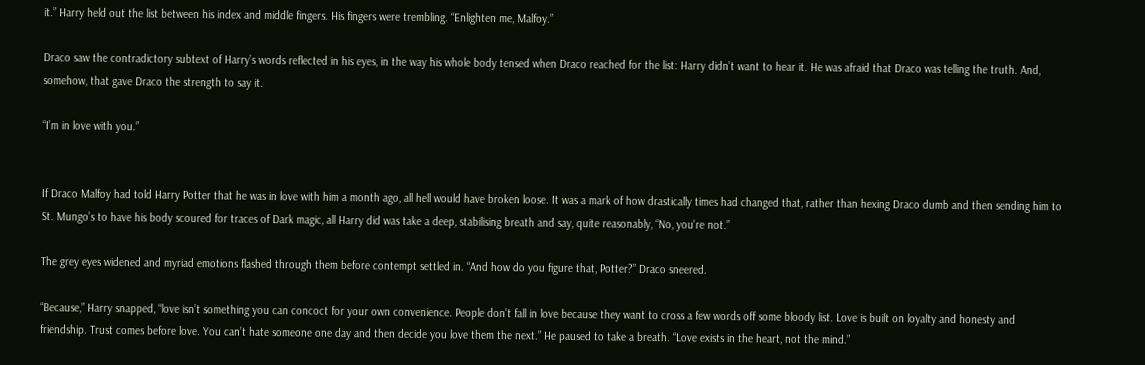it.” Harry held out the list between his index and middle fingers. His fingers were trembling. “Enlighten me, Malfoy.”

Draco saw the contradictory subtext of Harry’s words reflected in his eyes, in the way his whole body tensed when Draco reached for the list: Harry didn’t want to hear it. He was afraid that Draco was telling the truth. And, somehow, that gave Draco the strength to say it.

“I’m in love with you.”


If Draco Malfoy had told Harry Potter that he was in love with him a month ago, all hell would have broken loose. It was a mark of how drastically times had changed that, rather than hexing Draco dumb and then sending him to St. Mungo’s to have his body scoured for traces of Dark magic, all Harry did was take a deep, stabilising breath and say, quite reasonably, “No, you’re not.”

The grey eyes widened and myriad emotions flashed through them before contempt settled in. “And how do you figure that, Potter?” Draco sneered.

“Because,” Harry snapped, “love isn’t something you can concoct for your own convenience. People don’t fall in love because they want to cross a few words off some bloody list. Love is built on loyalty and honesty and friendship. Trust comes before love. You can’t hate someone one day and then decide you love them the next.” He paused to take a breath. “Love exists in the heart, not the mind.”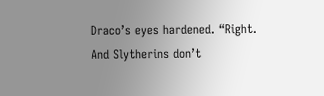Draco’s eyes hardened. “Right. And Slytherins don’t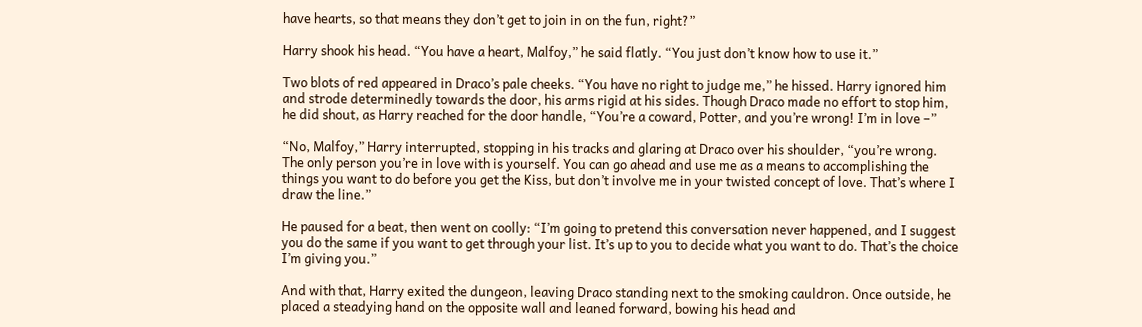have hearts, so that means they don’t get to join in on the fun, right?”

Harry shook his head. “You have a heart, Malfoy,” he said flatly. “You just don’t know how to use it.”

Two blots of red appeared in Draco’s pale cheeks. “You have no right to judge me,” he hissed. Harry ignored him and strode determinedly towards the door, his arms rigid at his sides. Though Draco made no effort to stop him, he did shout, as Harry reached for the door handle, “You’re a coward, Potter, and you’re wrong! I’m in love –”

“No, Malfoy,” Harry interrupted, stopping in his tracks and glaring at Draco over his shoulder, “you’re wrong. The only person you’re in love with is yourself. You can go ahead and use me as a means to accomplishing the things you want to do before you get the Kiss, but don’t involve me in your twisted concept of love. That’s where I draw the line.”

He paused for a beat, then went on coolly: “I’m going to pretend this conversation never happened, and I suggest you do the same if you want to get through your list. It’s up to you to decide what you want to do. That’s the choice I’m giving you.”

And with that, Harry exited the dungeon, leaving Draco standing next to the smoking cauldron. Once outside, he placed a steadying hand on the opposite wall and leaned forward, bowing his head and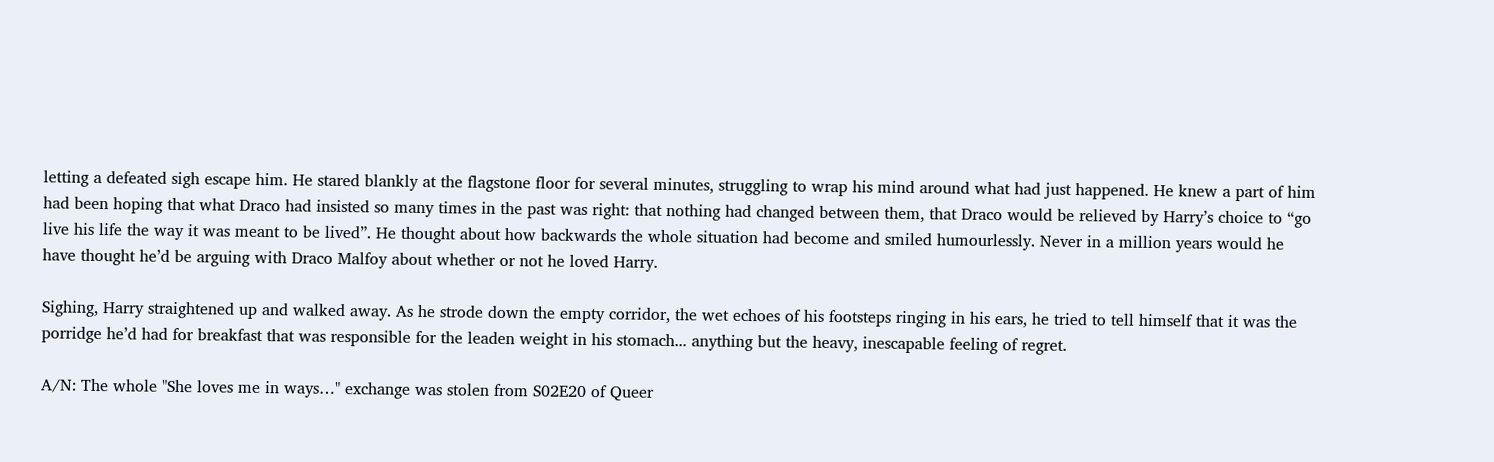letting a defeated sigh escape him. He stared blankly at the flagstone floor for several minutes, struggling to wrap his mind around what had just happened. He knew a part of him had been hoping that what Draco had insisted so many times in the past was right: that nothing had changed between them, that Draco would be relieved by Harry’s choice to “go live his life the way it was meant to be lived”. He thought about how backwards the whole situation had become and smiled humourlessly. Never in a million years would he have thought he’d be arguing with Draco Malfoy about whether or not he loved Harry.

Sighing, Harry straightened up and walked away. As he strode down the empty corridor, the wet echoes of his footsteps ringing in his ears, he tried to tell himself that it was the porridge he’d had for breakfast that was responsible for the leaden weight in his stomach... anything but the heavy, inescapable feeling of regret.

A/N: The whole "She loves me in ways…" exchange was stolen from S02E20 of Queer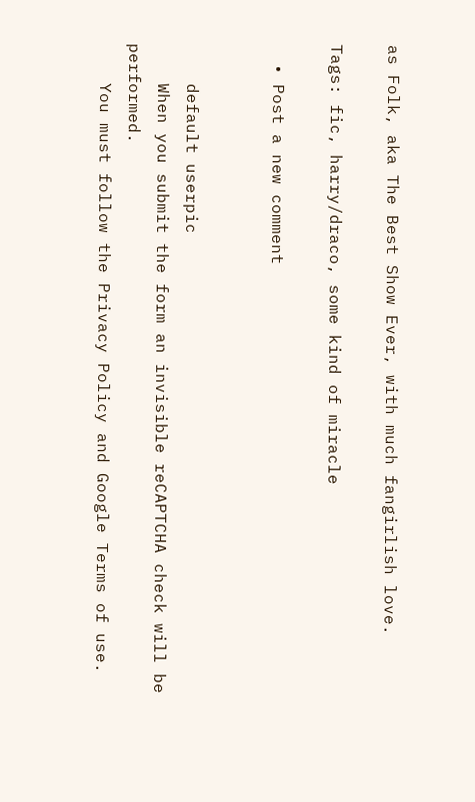as Folk, aka The Best Show Ever, with much fangirlish love.

Tags: fic, harry/draco, some kind of miracle

  • Post a new comment


    default userpic
    When you submit the form an invisible reCAPTCHA check will be performed.
    You must follow the Privacy Policy and Google Terms of use.